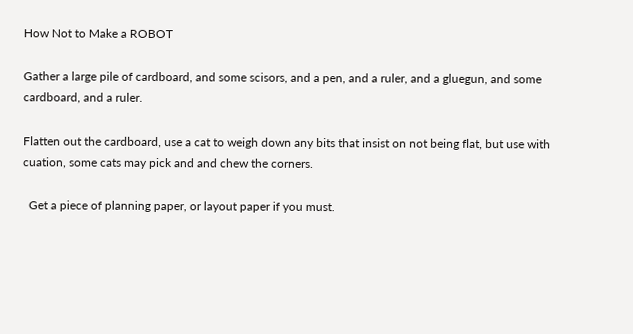How Not to Make a ROBOT

Gather a large pile of cardboard, and some scisors, and a pen, and a ruler, and a gluegun, and some cardboard, and a ruler.

Flatten out the cardboard, use a cat to weigh down any bits that insist on not being flat, but use with cuation, some cats may pick and and chew the corners.

  Get a piece of planning paper, or layout paper if you must.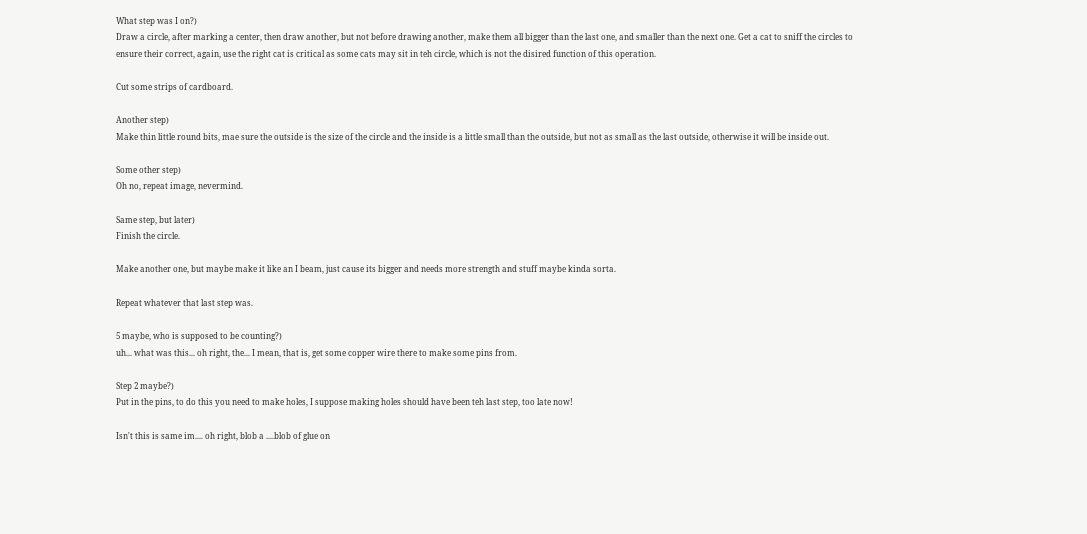What step was I on?)
Draw a circle, after marking a center, then draw another, but not before drawing another, make them all bigger than the last one, and smaller than the next one. Get a cat to sniff the circles to ensure their correct, again, use the right cat is critical as some cats may sit in teh circle, which is not the disired function of this operation.

Cut some strips of cardboard.

Another step)
Make thin little round bits, mae sure the outside is the size of the circle and the inside is a little small than the outside, but not as small as the last outside, otherwise it will be inside out.

Some other step)
Oh no, repeat image, nevermind.

Same step, but later)
Finish the circle.

Make another one, but maybe make it like an I beam, just cause its bigger and needs more strength and stuff maybe kinda sorta.

Repeat whatever that last step was.

5 maybe, who is supposed to be counting?)
uh... what was this... oh right, the... I mean, that is, get some copper wire there to make some pins from.

Step 2 maybe?)
Put in the pins, to do this you need to make holes, I suppose making holes should have been teh last step, too late now!

Isn't this is same im.... oh right, blob a ....blob of glue on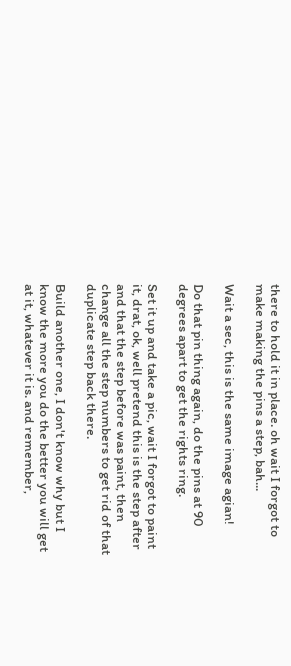there to hold it in place. oh wait I forgot to make making the pins a step, bah...

Wait a sec, this is the same image agian!

Do that pin thing again, do the pins at 90 degrees apart to get the rights ring.

Set it up and take a pic, wait I forgot to paint it, drat, ok, well pretend this is the step after and that the step before was paint, then change all the step numbers to get rid of that duplicate step back there.

Build another one, I don't know why but I know the more you do the better you will get at it, whatever it is. and remember,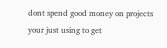dont spend good money on projects your just using to get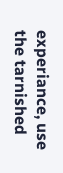experiance, use the tarnished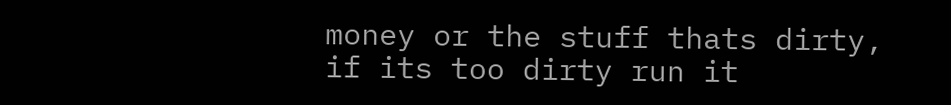money or the stuff thats dirty, if its too dirty run it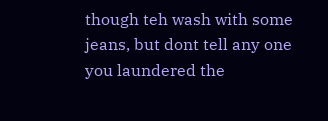though teh wash with some jeans, but dont tell any one you laundered the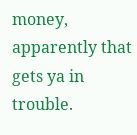money, apparently that gets ya in trouble.